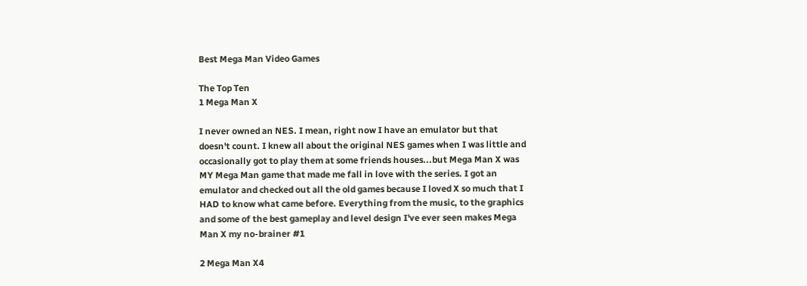Best Mega Man Video Games

The Top Ten
1 Mega Man X

I never owned an NES. I mean, right now I have an emulator but that doesn't count. I knew all about the original NES games when I was little and occasionally got to play them at some friends houses...but Mega Man X was MY Mega Man game that made me fall in love with the series. I got an emulator and checked out all the old games because I loved X so much that I HAD to know what came before. Everything from the music, to the graphics and some of the best gameplay and level design I've ever seen makes Mega Man X my no-brainer #1

2 Mega Man X4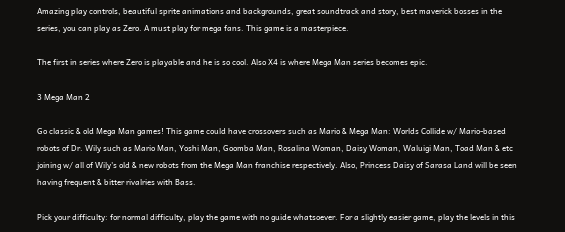Amazing play controls, beautiful sprite animations and backgrounds, great soundtrack and story, best maverick bosses in the series, you can play as Zero. A must play for mega fans. This game is a masterpiece.

The first in series where Zero is playable and he is so cool. Also X4 is where Mega Man series becomes epic.

3 Mega Man 2

Go classic & old Mega Man games! This game could have crossovers such as Mario & Mega Man: Worlds Collide w/ Mario-based robots of Dr. Wily such as Mario Man, Yoshi Man, Goomba Man, Rosalina Woman, Daisy Woman, Waluigi Man, Toad Man & etc joining w/ all of Wily's old & new robots from the Mega Man franchise respectively. Also, Princess Daisy of Sarasa Land will be seen having frequent & bitter rivalries with Bass.

Pick your difficulty: for normal difficulty, play the game with no guide whatsoever. For a slightly easier game, play the levels in this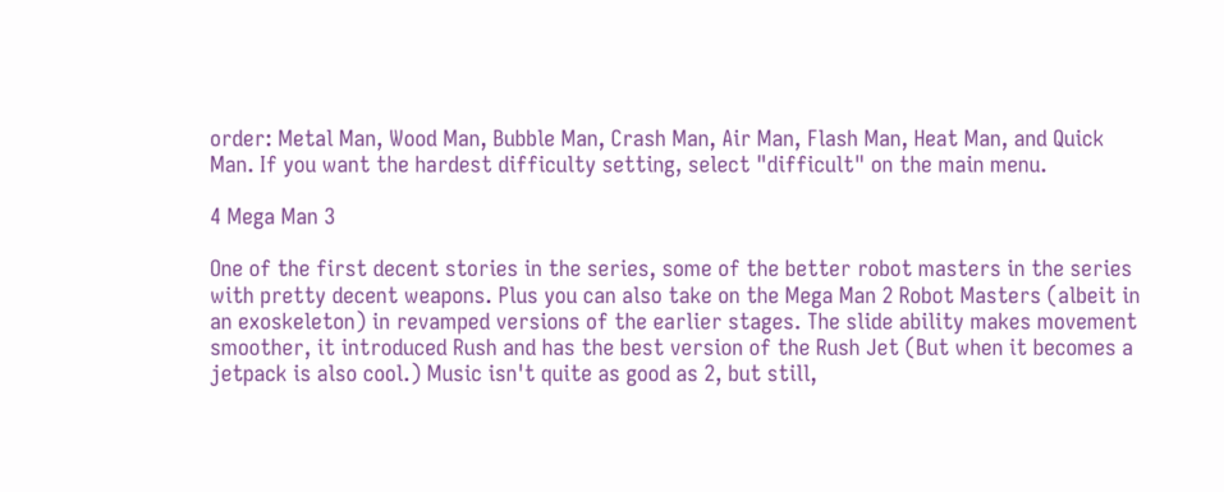order: Metal Man, Wood Man, Bubble Man, Crash Man, Air Man, Flash Man, Heat Man, and Quick Man. If you want the hardest difficulty setting, select "difficult" on the main menu.

4 Mega Man 3

One of the first decent stories in the series, some of the better robot masters in the series with pretty decent weapons. Plus you can also take on the Mega Man 2 Robot Masters (albeit in an exoskeleton) in revamped versions of the earlier stages. The slide ability makes movement smoother, it introduced Rush and has the best version of the Rush Jet (But when it becomes a jetpack is also cool.) Music isn't quite as good as 2, but still,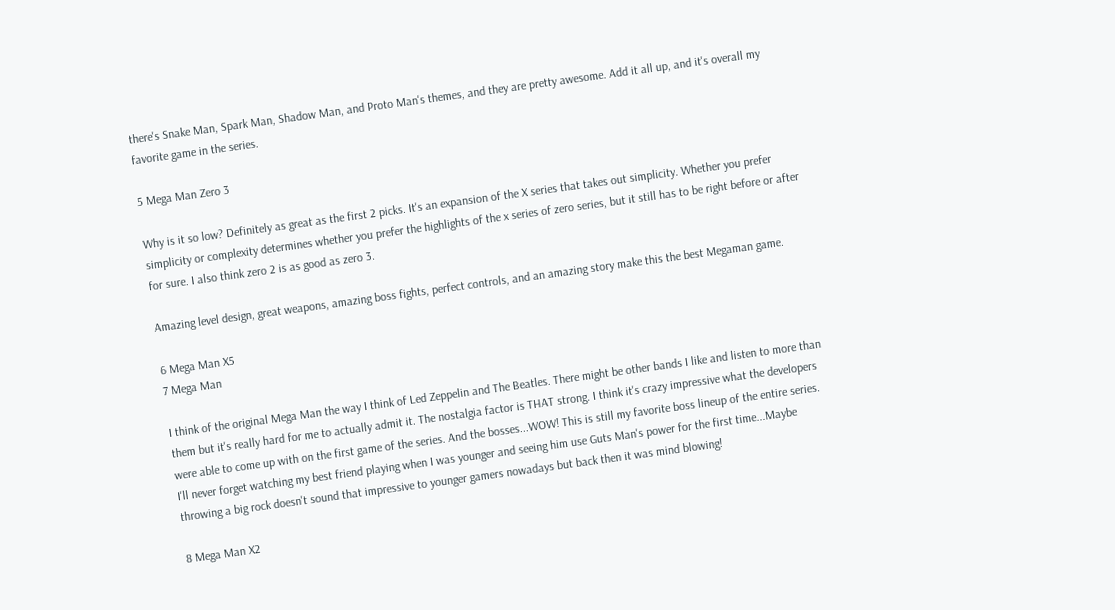there's Snake Man, Spark Man, Shadow Man, and Proto Man's themes, and they are pretty awesome. Add it all up, and it's overall my favorite game in the series.

5 Mega Man Zero 3

Why is it so low? Definitely as great as the first 2 picks. It's an expansion of the X series that takes out simplicity. Whether you prefer simplicity or complexity determines whether you prefer the highlights of the x series of zero series, but it still has to be right before or after for sure. I also think zero 2 is as good as zero 3.

Amazing level design, great weapons, amazing boss fights, perfect controls, and an amazing story make this the best Megaman game.

6 Mega Man X5
7 Mega Man

I think of the original Mega Man the way I think of Led Zeppelin and The Beatles. There might be other bands I like and listen to more than them but it's really hard for me to actually admit it. The nostalgia factor is THAT strong. I think it's crazy impressive what the developers were able to come up with on the first game of the series. And the bosses...WOW! This is still my favorite boss lineup of the entire series. I'll never forget watching my best friend playing when I was younger and seeing him use Guts Man's power for the first time...Maybe throwing a big rock doesn't sound that impressive to younger gamers nowadays but back then it was mind blowing!

8 Mega Man X2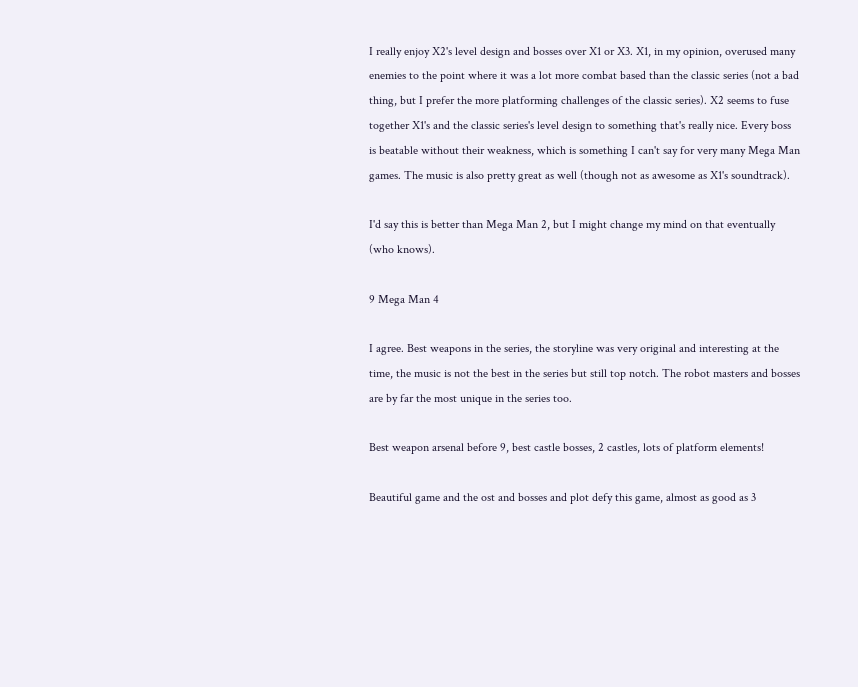I really enjoy X2's level design and bosses over X1 or X3. X1, in my opinion, overused many enemies to the point where it was a lot more combat based than the classic series (not a bad thing, but I prefer the more platforming challenges of the classic series). X2 seems to fuse together X1's and the classic series's level design to something that's really nice. Every boss is beatable without their weakness, which is something I can't say for very many Mega Man games. The music is also pretty great as well (though not as awesome as X1's soundtrack).

I'd say this is better than Mega Man 2, but I might change my mind on that eventually (who knows).

9 Mega Man 4

I agree. Best weapons in the series, the storyline was very original and interesting at the time, the music is not the best in the series but still top notch. The robot masters and bosses are by far the most unique in the series too.

Best weapon arsenal before 9, best castle bosses, 2 castles, lots of platform elements!

Beautiful game and the ost and bosses and plot defy this game, almost as good as 3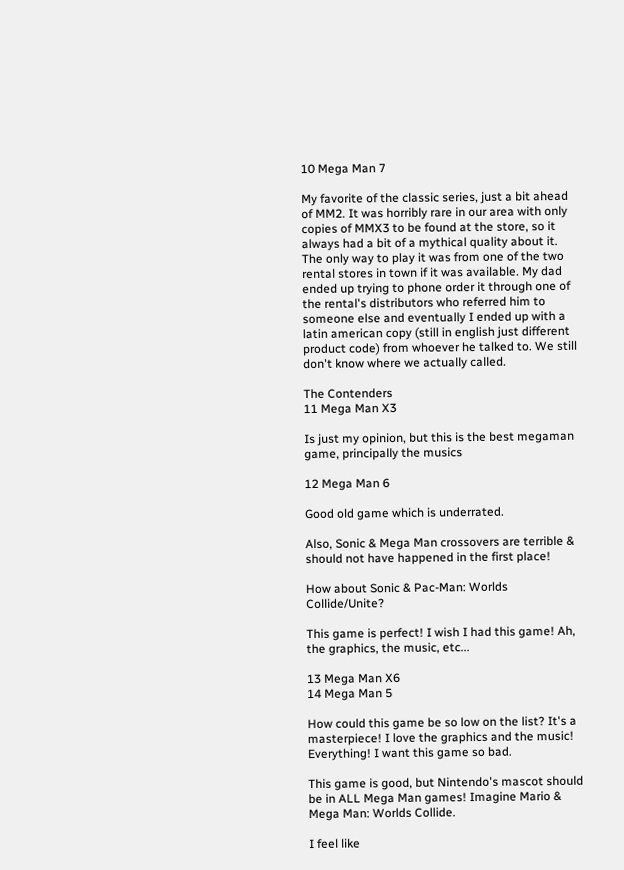10 Mega Man 7

My favorite of the classic series, just a bit ahead of MM2. It was horribly rare in our area with only copies of MMX3 to be found at the store, so it always had a bit of a mythical quality about it. The only way to play it was from one of the two rental stores in town if it was available. My dad ended up trying to phone order it through one of the rental's distributors who referred him to someone else and eventually I ended up with a latin american copy (still in english just different product code) from whoever he talked to. We still don't know where we actually called.

The Contenders
11 Mega Man X3

Is just my opinion, but this is the best megaman game, principally the musics

12 Mega Man 6

Good old game which is underrated.

Also, Sonic & Mega Man crossovers are terrible & should not have happened in the first place!

How about Sonic & Pac-Man: Worlds Collide/Unite?

This game is perfect! I wish I had this game! Ah, the graphics, the music, etc...

13 Mega Man X6
14 Mega Man 5

How could this game be so low on the list? It's a masterpiece! I love the graphics and the music! Everything! I want this game so bad.

This game is good, but Nintendo's mascot should be in ALL Mega Man games! Imagine Mario & Mega Man: Worlds Collide.

I feel like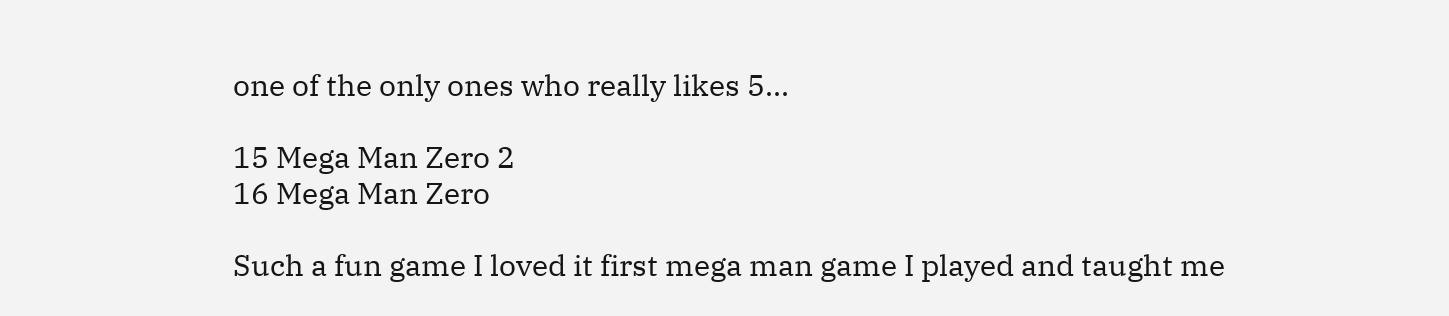one of the only ones who really likes 5...

15 Mega Man Zero 2
16 Mega Man Zero

Such a fun game I loved it first mega man game I played and taught me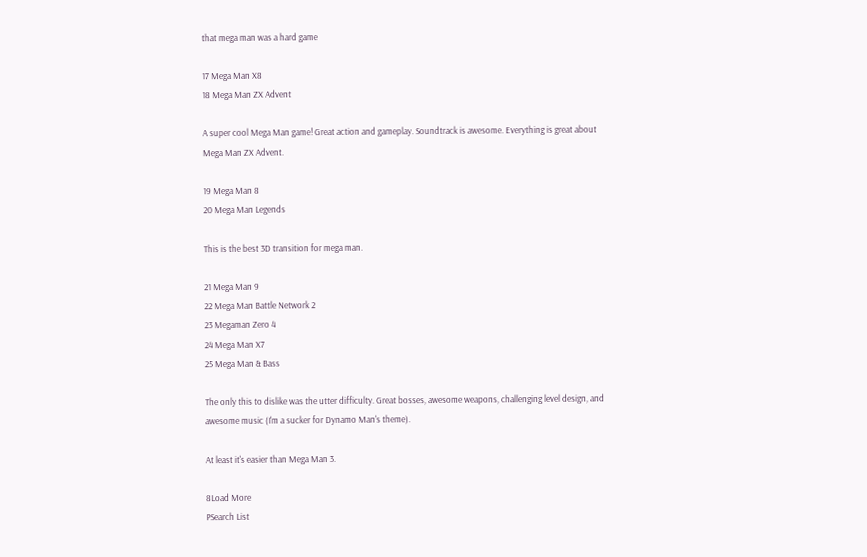that mega man was a hard game

17 Mega Man X8
18 Mega Man ZX Advent

A super cool Mega Man game! Great action and gameplay. Soundtrack is awesome. Everything is great about Mega Man ZX Advent.

19 Mega Man 8
20 Mega Man Legends

This is the best 3D transition for mega man.

21 Mega Man 9
22 Mega Man Battle Network 2
23 Megaman Zero 4
24 Mega Man X7
25 Mega Man & Bass

The only this to dislike was the utter difficulty. Great bosses, awesome weapons, challenging level design, and awesome music (I'm a sucker for Dynamo Man's theme).

At least it's easier than Mega Man 3.

8Load More
PSearch List